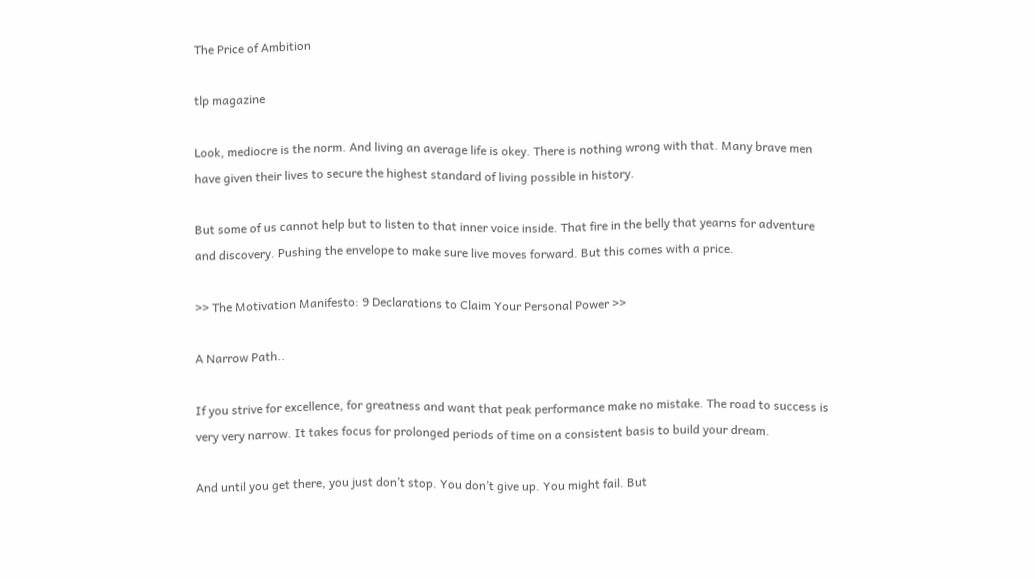The Price of Ambition

tlp magazine

Look, mediocre is the norm. And living an average life is okey. There is nothing wrong with that. Many brave men have given their lives to secure the highest standard of living possible in history.

But some of us cannot help but to listen to that inner voice inside. That fire in the belly that yearns for adventure and discovery. Pushing the envelope to make sure live moves forward. But this comes with a price.

>> The Motivation Manifesto: 9 Declarations to Claim Your Personal Power >>

A Narrow Path..

If you strive for excellence, for greatness and want that peak performance make no mistake. The road to success is very very narrow. It takes focus for prolonged periods of time on a consistent basis to build your dream.

And until you get there, you just don’t stop. You don’t give up. You might fail. But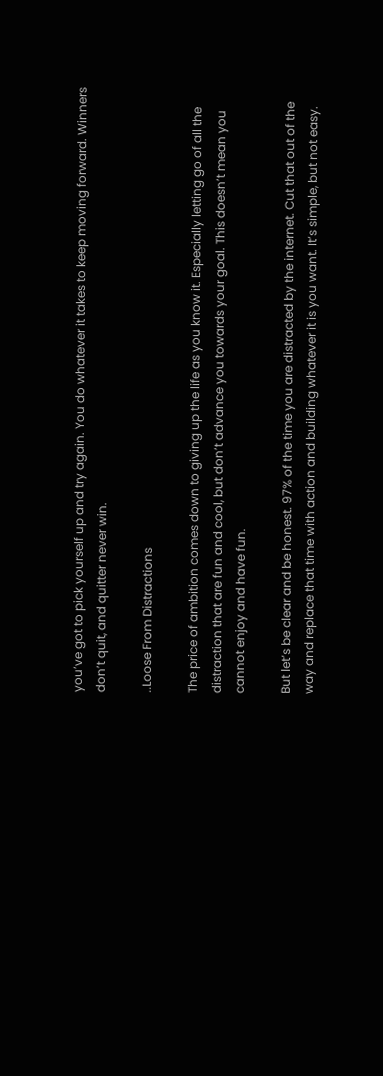you’ve got to pick yourself up and try again. You do whatever it takes to keep moving forward. Winners don’t quit, and quitter never win.

..Loose From Distractions

The price of ambition comes down to giving up the life as you know it. Especially letting go of all the distraction that are fun and cool, but don’t advance you towards your goal. This doesn’t mean you cannot enjoy and have fun.

But let’s be clear and be honest. 97% of the time you are distracted by the internet. Cut that out of the way and replace that time with action and building whatever it is you want. It’s simple, but not easy.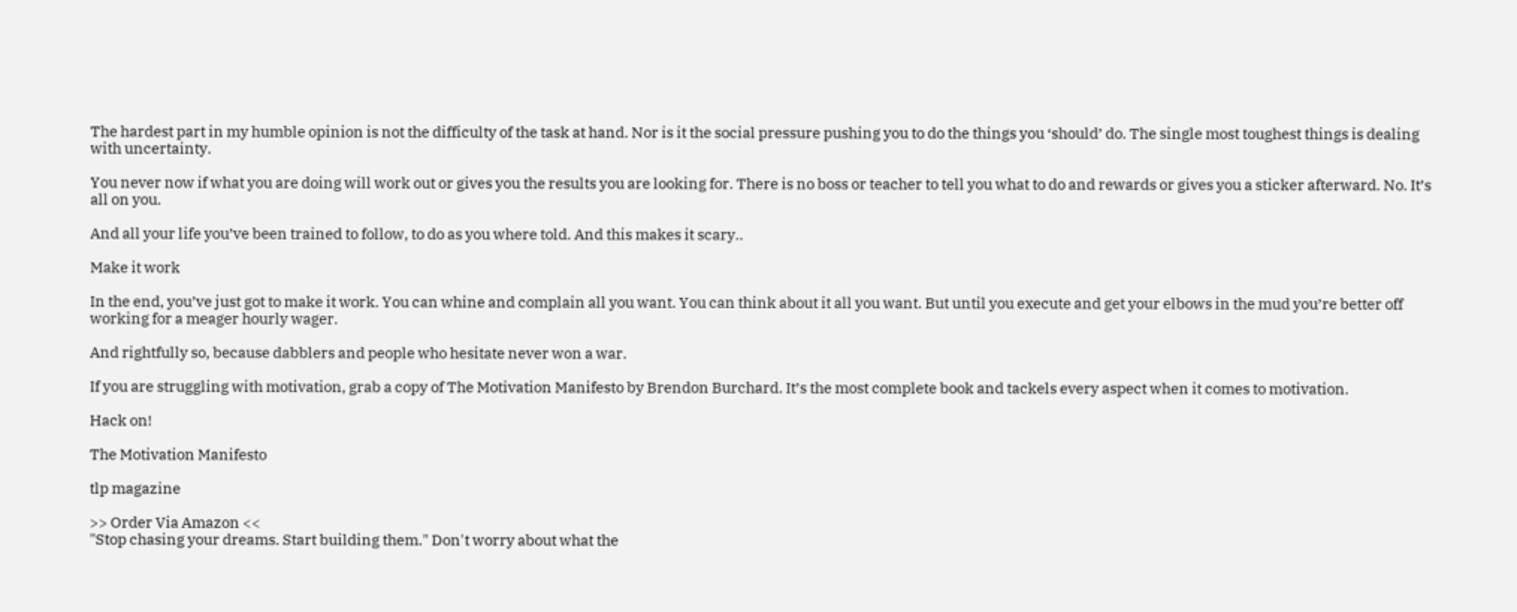The hardest part in my humble opinion is not the difficulty of the task at hand. Nor is it the social pressure pushing you to do the things you ‘should’ do. The single most toughest things is dealing with uncertainty.

You never now if what you are doing will work out or gives you the results you are looking for. There is no boss or teacher to tell you what to do and rewards or gives you a sticker afterward. No. It’s all on you.

And all your life you’ve been trained to follow, to do as you where told. And this makes it scary..

Make it work

In the end, you’ve just got to make it work. You can whine and complain all you want. You can think about it all you want. But until you execute and get your elbows in the mud you’re better off working for a meager hourly wager.

And rightfully so, because dabblers and people who hesitate never won a war.

If you are struggling with motivation, grab a copy of The Motivation Manifesto by Brendon Burchard. It’s the most complete book and tackels every aspect when it comes to motivation.

Hack on!

The Motivation Manifesto

tlp magazine

>> Order Via Amazon <<
"Stop chasing your dreams. Start building them." Don't worry about what the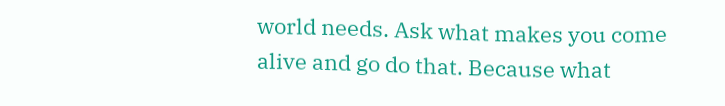world needs. Ask what makes you come alive and go do that. Because what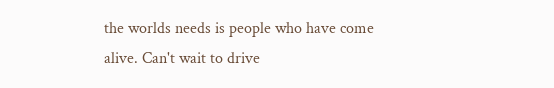the worlds needs is people who have come alive. Can't wait to drive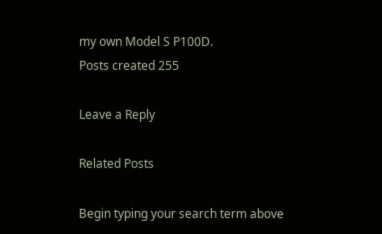my own Model S P100D.
Posts created 255

Leave a Reply

Related Posts

Begin typing your search term above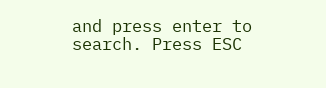and press enter to search. Press ESC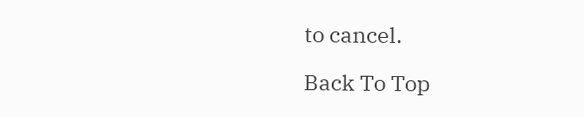to cancel.

Back To Top